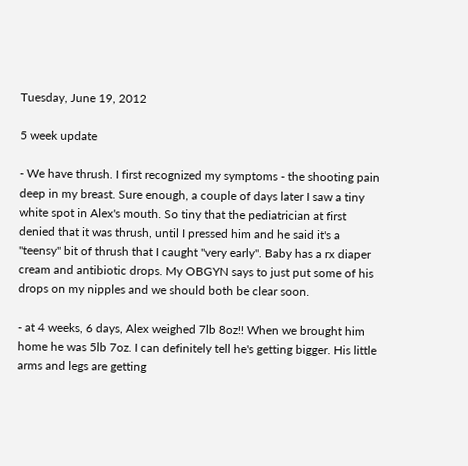Tuesday, June 19, 2012

5 week update

- We have thrush. I first recognized my symptoms - the shooting pain deep in my breast. Sure enough, a couple of days later I saw a tiny white spot in Alex's mouth. So tiny that the pediatrician at first denied that it was thrush, until I pressed him and he said it's a "teensy" bit of thrush that I caught "very early". Baby has a rx diaper cream and antibiotic drops. My OBGYN says to just put some of his drops on my nipples and we should both be clear soon.

- at 4 weeks, 6 days, Alex weighed 7lb 8oz!! When we brought him home he was 5lb 7oz. I can definitely tell he's getting bigger. His little arms and legs are getting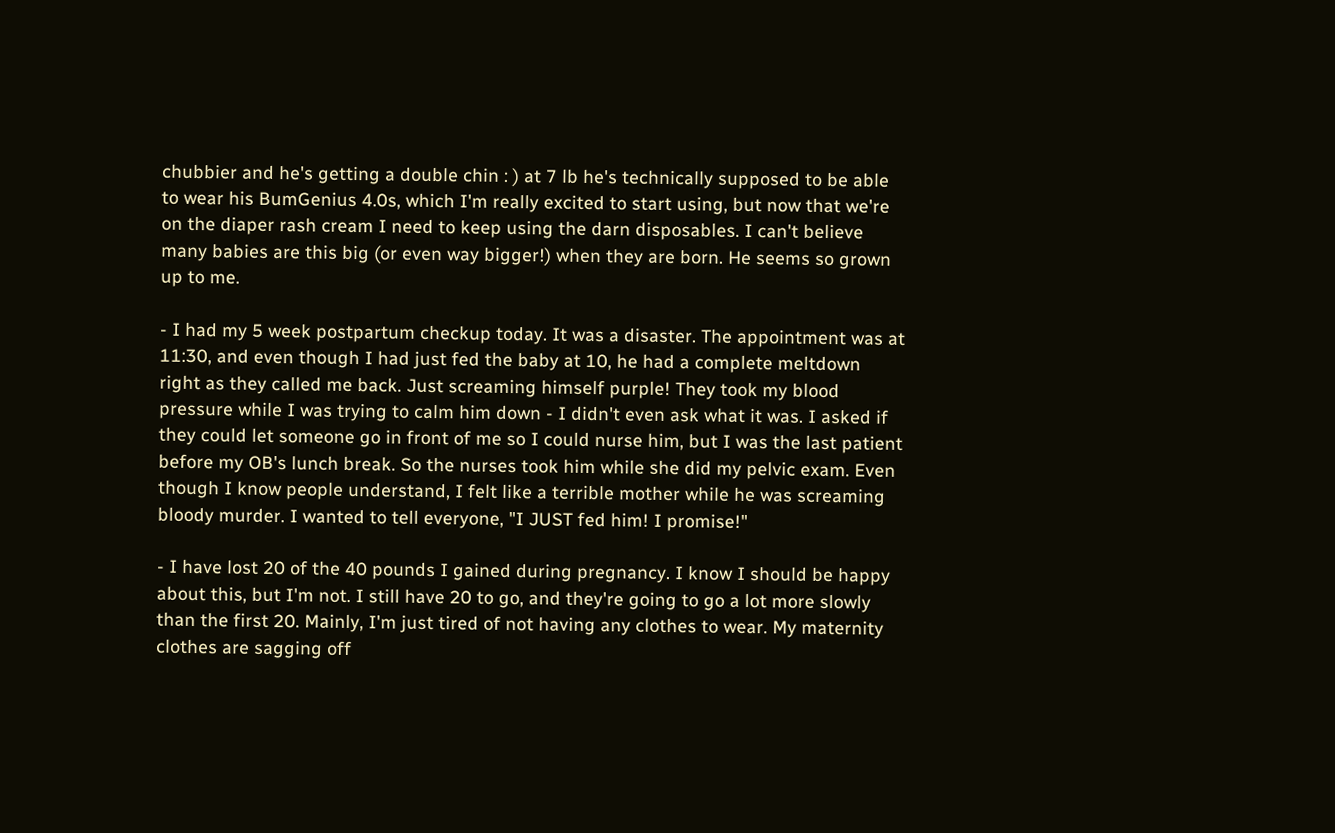chubbier and he's getting a double chin : ) at 7 lb he's technically supposed to be able to wear his BumGenius 4.0s, which I'm really excited to start using, but now that we're on the diaper rash cream I need to keep using the darn disposables. I can't believe many babies are this big (or even way bigger!) when they are born. He seems so grown up to me.

- I had my 5 week postpartum checkup today. It was a disaster. The appointment was at 11:30, and even though I had just fed the baby at 10, he had a complete meltdown right as they called me back. Just screaming himself purple! They took my blood pressure while I was trying to calm him down - I didn't even ask what it was. I asked if they could let someone go in front of me so I could nurse him, but I was the last patient before my OB's lunch break. So the nurses took him while she did my pelvic exam. Even though I know people understand, I felt like a terrible mother while he was screaming bloody murder. I wanted to tell everyone, "I JUST fed him! I promise!"

- I have lost 20 of the 40 pounds I gained during pregnancy. I know I should be happy about this, but I'm not. I still have 20 to go, and they're going to go a lot more slowly than the first 20. Mainly, I'm just tired of not having any clothes to wear. My maternity clothes are sagging off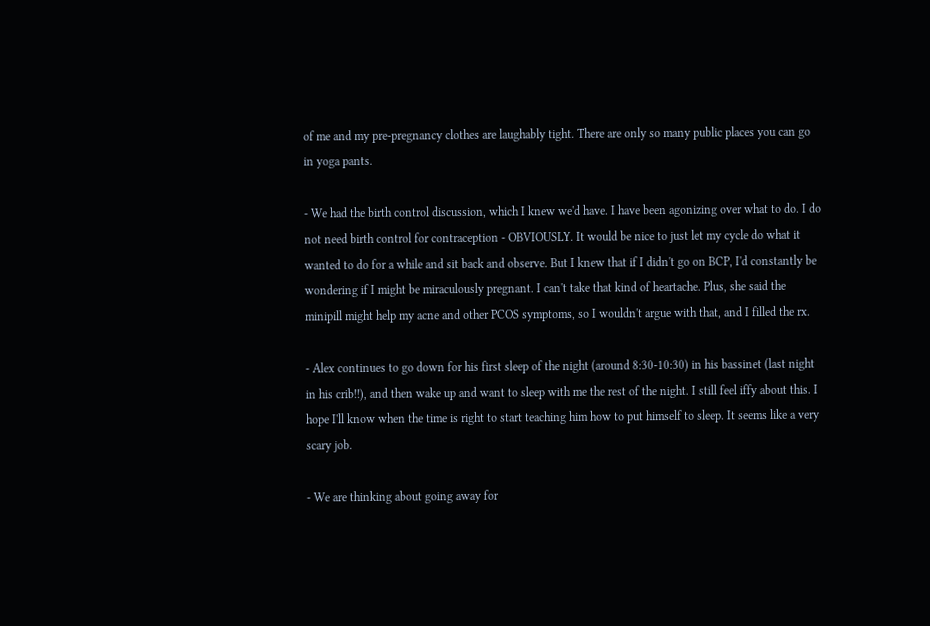of me and my pre-pregnancy clothes are laughably tight. There are only so many public places you can go in yoga pants.

- We had the birth control discussion, which I knew we'd have. I have been agonizing over what to do. I do not need birth control for contraception - OBVIOUSLY. It would be nice to just let my cycle do what it wanted to do for a while and sit back and observe. But I knew that if I didn't go on BCP, I'd constantly be wondering if I might be miraculously pregnant. I can't take that kind of heartache. Plus, she said the minipill might help my acne and other PCOS symptoms, so I wouldn't argue with that, and I filled the rx.

- Alex continues to go down for his first sleep of the night (around 8:30-10:30) in his bassinet (last night in his crib!!), and then wake up and want to sleep with me the rest of the night. I still feel iffy about this. I hope I'll know when the time is right to start teaching him how to put himself to sleep. It seems like a very scary job.

- We are thinking about going away for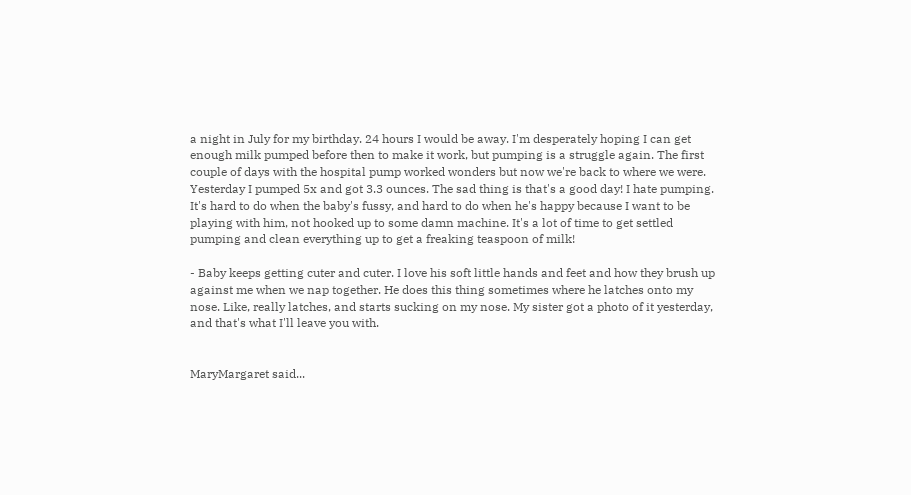a night in July for my birthday. 24 hours I would be away. I'm desperately hoping I can get enough milk pumped before then to make it work, but pumping is a struggle again. The first couple of days with the hospital pump worked wonders but now we're back to where we were. Yesterday I pumped 5x and got 3.3 ounces. The sad thing is that's a good day! I hate pumping. It's hard to do when the baby's fussy, and hard to do when he's happy because I want to be playing with him, not hooked up to some damn machine. It's a lot of time to get settled pumping and clean everything up to get a freaking teaspoon of milk!

- Baby keeps getting cuter and cuter. I love his soft little hands and feet and how they brush up against me when we nap together. He does this thing sometimes where he latches onto my nose. Like, really latches, and starts sucking on my nose. My sister got a photo of it yesterday, and that's what I'll leave you with.


MaryMargaret said...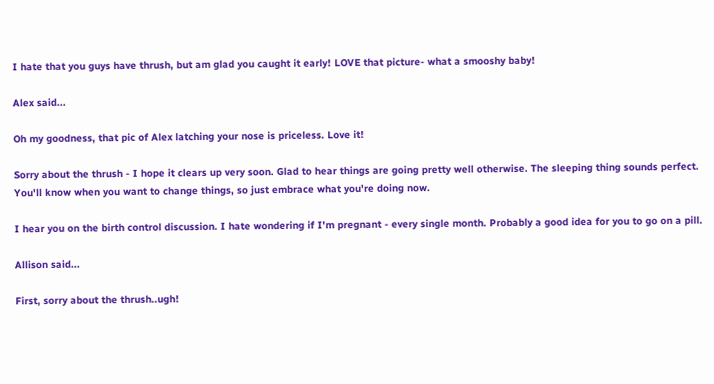I hate that you guys have thrush, but am glad you caught it early! LOVE that picture- what a smooshy baby!

Alex said...

Oh my goodness, that pic of Alex latching your nose is priceless. Love it!

Sorry about the thrush - I hope it clears up very soon. Glad to hear things are going pretty well otherwise. The sleeping thing sounds perfect. You'll know when you want to change things, so just embrace what you're doing now.

I hear you on the birth control discussion. I hate wondering if I'm pregnant - every single month. Probably a good idea for you to go on a pill.

Allison said...

First, sorry about the thrush..ugh!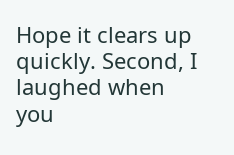Hope it clears up quickly. Second, I laughed when you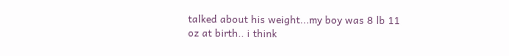talked about his weight...my boy was 8 lb 11 oz at birth.. i think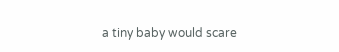a tiny baby would scare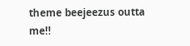theme beejeezus outta me!!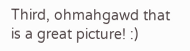Third, ohmahgawd that is a great picture! :)